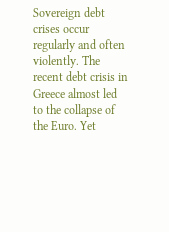Sovereign debt crises occur regularly and often violently. The recent debt crisis in Greece almost led to the collapse of the Euro. Yet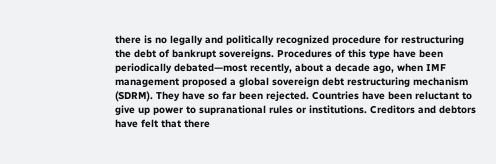there is no legally and politically recognized procedure for restructuring the debt of bankrupt sovereigns. Procedures of this type have been periodically debated—most recently, about a decade ago, when IMF management proposed a global sovereign debt restructuring mechanism (SDRM). They have so far been rejected. Countries have been reluctant to give up power to supranational rules or institutions. Creditors and debtors have felt that there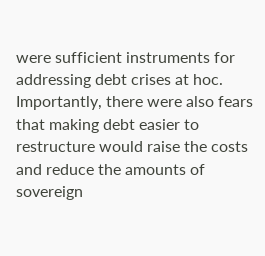were sufficient instruments for addressing debt crises at hoc. Importantly, there were also fears that making debt easier to restructure would raise the costs and reduce the amounts of sovereign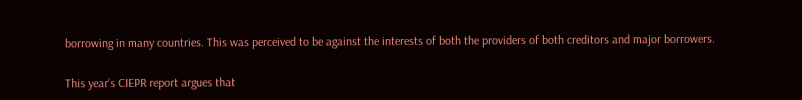borrowing in many countries. This was perceived to be against the interests of both the providers of both creditors and major borrowers.

This year’s CIEPR report argues that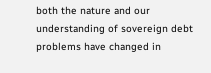both the nature and our understanding of sovereign debt problems have changed in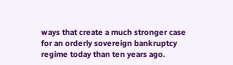ways that create a much stronger case for an orderly sovereign bankruptcy regime today than ten years ago.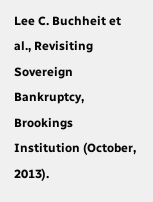Lee C. Buchheit et al., Revisiting Sovereign Bankruptcy, Brookings Institution (October, 2013).